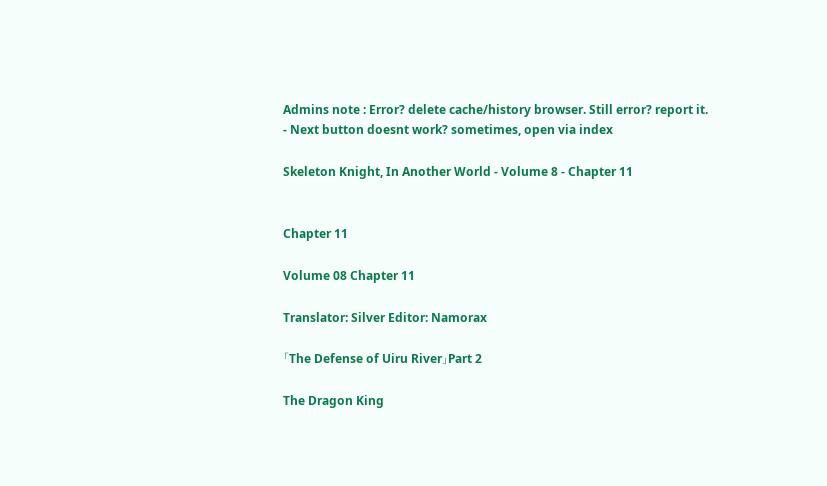Admins note : Error? delete cache/history browser. Still error? report it.
- Next button doesnt work? sometimes, open via index

Skeleton Knight, In Another World - Volume 8 - Chapter 11


Chapter 11

Volume 08 Chapter 11

Translator: Silver Editor: Namorax

「The Defense of Uiru River」Part 2

The Dragon King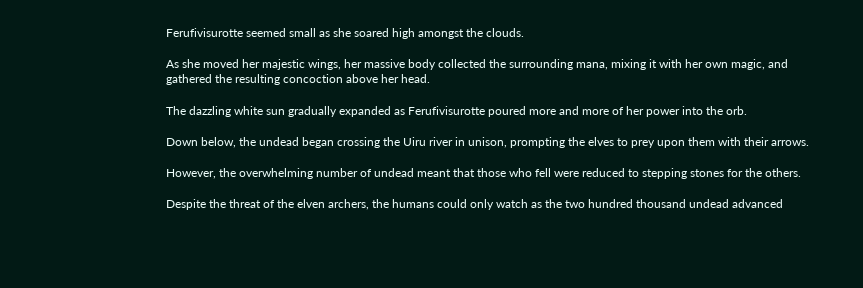Ferufivisurotte seemed small as she soared high amongst the clouds.

As she moved her majestic wings, her massive body collected the surrounding mana, mixing it with her own magic, and gathered the resulting concoction above her head.

The dazzling white sun gradually expanded as Ferufivisurotte poured more and more of her power into the orb.

Down below, the undead began crossing the Uiru river in unison, prompting the elves to prey upon them with their arrows.

However, the overwhelming number of undead meant that those who fell were reduced to stepping stones for the others.

Despite the threat of the elven archers, the humans could only watch as the two hundred thousand undead advanced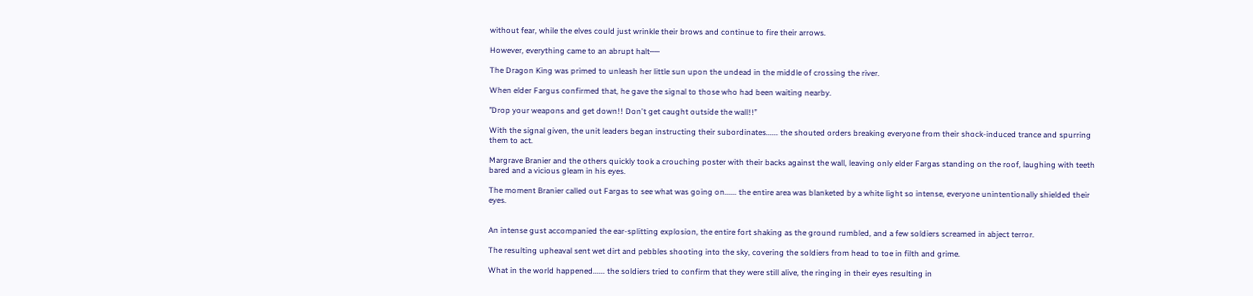without fear, while the elves could just wrinkle their brows and continue to fire their arrows.

However, everything came to an abrupt halt──

The Dragon King was primed to unleash her little sun upon the undead in the middle of crossing the river.

When elder Fargus confirmed that, he gave the signal to those who had been waiting nearby.

’’Drop your weapons and get down!! Don't get caught outside the wall!!’’

With the signal given, the unit leaders began instructing their subordinates...... the shouted orders breaking everyone from their shock-induced trance and spurring them to act.

Margrave Branier and the others quickly took a crouching poster with their backs against the wall, leaving only elder Fargas standing on the roof, laughing with teeth bared and a vicious gleam in his eyes.

The moment Branier called out Fargas to see what was going on...... the entire area was blanketed by a white light so intense, everyone unintentionally shielded their eyes.


An intense gust accompanied the ear-splitting explosion, the entire fort shaking as the ground rumbled, and a few soldiers screamed in abject terror.

The resulting upheaval sent wet dirt and pebbles shooting into the sky, covering the soldiers from head to toe in filth and grime.

What in the world happened...... the soldiers tried to confirm that they were still alive, the ringing in their eyes resulting in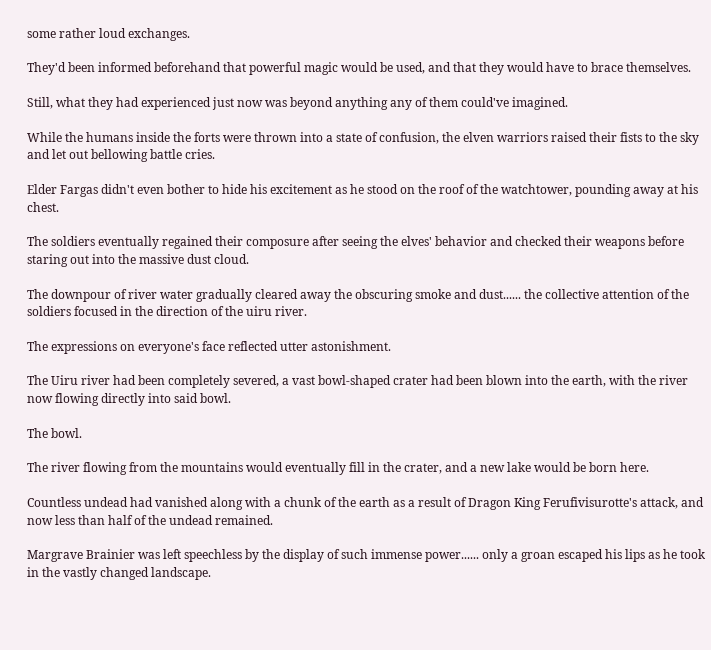some rather loud exchanges.

They'd been informed beforehand that powerful magic would be used, and that they would have to brace themselves.

Still, what they had experienced just now was beyond anything any of them could've imagined.

While the humans inside the forts were thrown into a state of confusion, the elven warriors raised their fists to the sky and let out bellowing battle cries.

Elder Fargas didn't even bother to hide his excitement as he stood on the roof of the watchtower, pounding away at his chest.

The soldiers eventually regained their composure after seeing the elves' behavior and checked their weapons before staring out into the massive dust cloud.

The downpour of river water gradually cleared away the obscuring smoke and dust...... the collective attention of the soldiers focused in the direction of the uiru river.

The expressions on everyone's face reflected utter astonishment.

The Uiru river had been completely severed, a vast bowl-shaped crater had been blown into the earth, with the river now flowing directly into said bowl.

The bowl.

The river flowing from the mountains would eventually fill in the crater, and a new lake would be born here.

Countless undead had vanished along with a chunk of the earth as a result of Dragon King Ferufivisurotte's attack, and now less than half of the undead remained.

Margrave Brainier was left speechless by the display of such immense power...... only a groan escaped his lips as he took in the vastly changed landscape.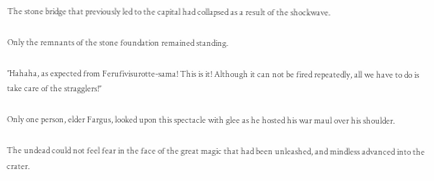The stone bridge that previously led to the capital had collapsed as a result of the shockwave.

Only the remnants of the stone foundation remained standing.

’’Hahaha, as expected from Ferufivisurotte-sama! This is it! Although it can not be fired repeatedly, all we have to do is take care of the stragglers!’’

Only one person, elder Fargus, looked upon this spectacle with glee as he hosted his war maul over his shoulder.

The undead could not feel fear in the face of the great magic that had been unleashed, and mindless advanced into the crater.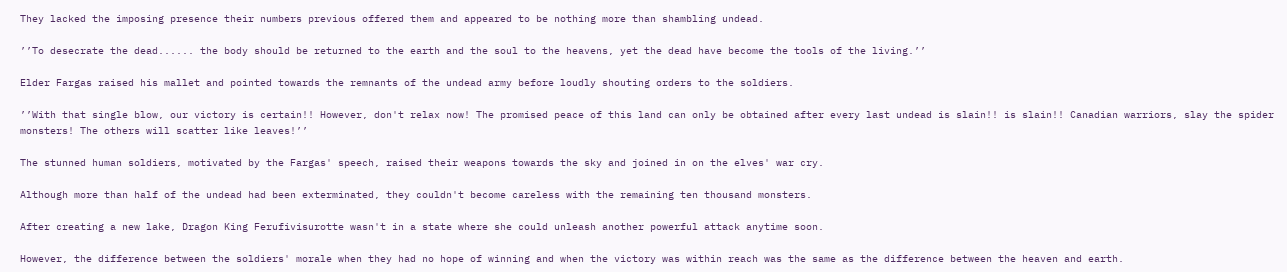They lacked the imposing presence their numbers previous offered them and appeared to be nothing more than shambling undead.

’’To desecrate the dead...... the body should be returned to the earth and the soul to the heavens, yet the dead have become the tools of the living.’’

Elder Fargas raised his mallet and pointed towards the remnants of the undead army before loudly shouting orders to the soldiers.

’’With that single blow, our victory is certain!! However, don't relax now! The promised peace of this land can only be obtained after every last undead is slain!! is slain!! Canadian warriors, slay the spider monsters! The others will scatter like leaves!’’

The stunned human soldiers, motivated by the Fargas' speech, raised their weapons towards the sky and joined in on the elves' war cry.

Although more than half of the undead had been exterminated, they couldn't become careless with the remaining ten thousand monsters.

After creating a new lake, Dragon King Ferufivisurotte wasn't in a state where she could unleash another powerful attack anytime soon.

However, the difference between the soldiers' morale when they had no hope of winning and when the victory was within reach was the same as the difference between the heaven and earth.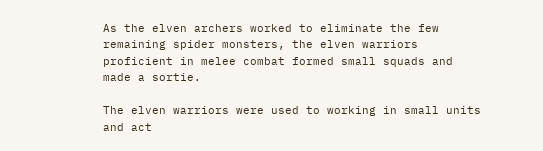As the elven archers worked to eliminate the few remaining spider monsters, the elven warriors proficient in melee combat formed small squads and made a sortie.

The elven warriors were used to working in small units and act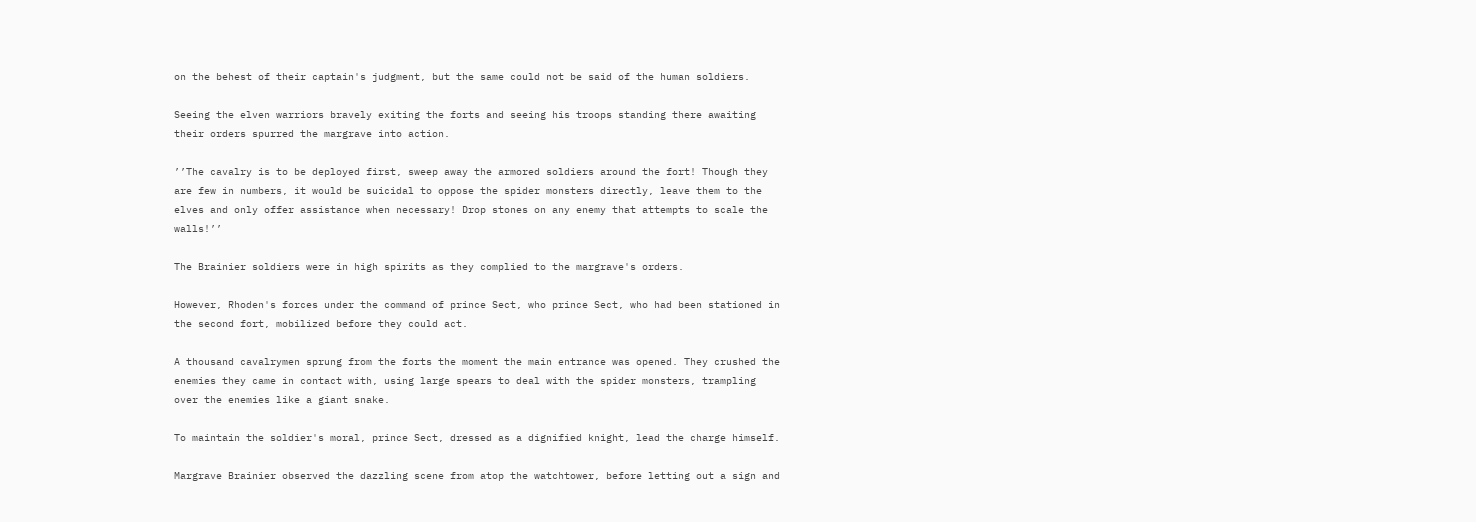on the behest of their captain's judgment, but the same could not be said of the human soldiers.

Seeing the elven warriors bravely exiting the forts and seeing his troops standing there awaiting their orders spurred the margrave into action.

’’The cavalry is to be deployed first, sweep away the armored soldiers around the fort! Though they are few in numbers, it would be suicidal to oppose the spider monsters directly, leave them to the elves and only offer assistance when necessary! Drop stones on any enemy that attempts to scale the walls!’’

The Brainier soldiers were in high spirits as they complied to the margrave's orders.

However, Rhoden's forces under the command of prince Sect, who prince Sect, who had been stationed in the second fort, mobilized before they could act.

A thousand cavalrymen sprung from the forts the moment the main entrance was opened. They crushed the enemies they came in contact with, using large spears to deal with the spider monsters, trampling over the enemies like a giant snake.

To maintain the soldier's moral, prince Sect, dressed as a dignified knight, lead the charge himself.

Margrave Brainier observed the dazzling scene from atop the watchtower, before letting out a sign and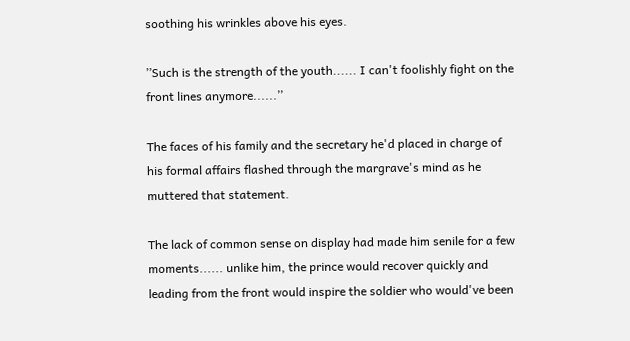soothing his wrinkles above his eyes.

’’Such is the strength of the youth...... I can't foolishly fight on the front lines anymore......’’

The faces of his family and the secretary he'd placed in charge of his formal affairs flashed through the margrave's mind as he muttered that statement.

The lack of common sense on display had made him senile for a few moments...... unlike him, the prince would recover quickly and leading from the front would inspire the soldier who would've been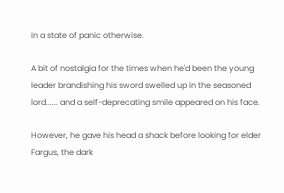in a state of panic otherwise.

A bit of nostalgia for the times when he'd been the young leader brandishing his sword swelled up in the seasoned lord...... and a self-deprecating smile appeared on his face.

However, he gave his head a shack before looking for elder Fargus, the dark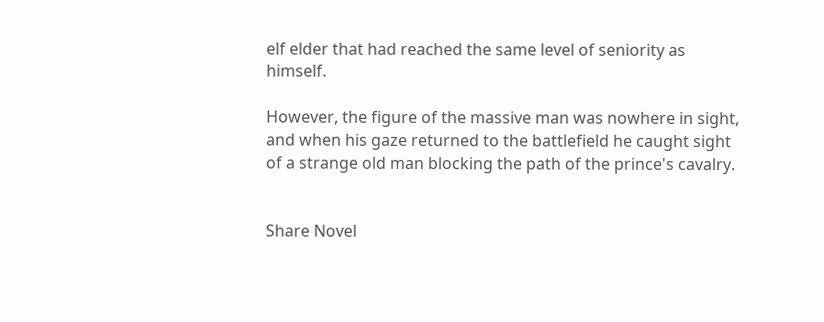elf elder that had reached the same level of seniority as himself.

However, the figure of the massive man was nowhere in sight, and when his gaze returned to the battlefield he caught sight of a strange old man blocking the path of the prince's cavalry.


Share Novel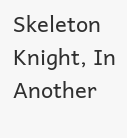Skeleton Knight, In Another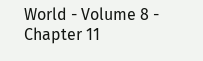World - Volume 8 - Chapter 11